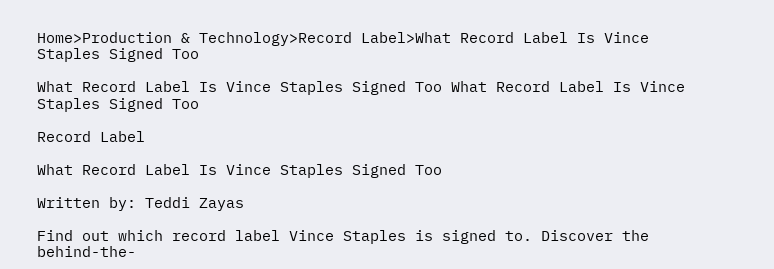Home>Production & Technology>Record Label>What Record Label Is Vince Staples Signed Too

What Record Label Is Vince Staples Signed Too What Record Label Is Vince Staples Signed Too

Record Label

What Record Label Is Vince Staples Signed Too

Written by: Teddi Zayas

Find out which record label Vince Staples is signed to. Discover the behind-the-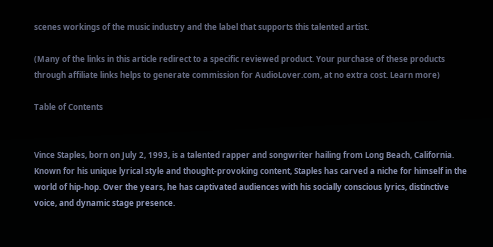scenes workings of the music industry and the label that supports this talented artist.

(Many of the links in this article redirect to a specific reviewed product. Your purchase of these products through affiliate links helps to generate commission for AudioLover.com, at no extra cost. Learn more)

Table of Contents


Vince Staples, born on July 2, 1993, is a talented rapper and songwriter hailing from Long Beach, California. Known for his unique lyrical style and thought-provoking content, Staples has carved a niche for himself in the world of hip-hop. Over the years, he has captivated audiences with his socially conscious lyrics, distinctive voice, and dynamic stage presence.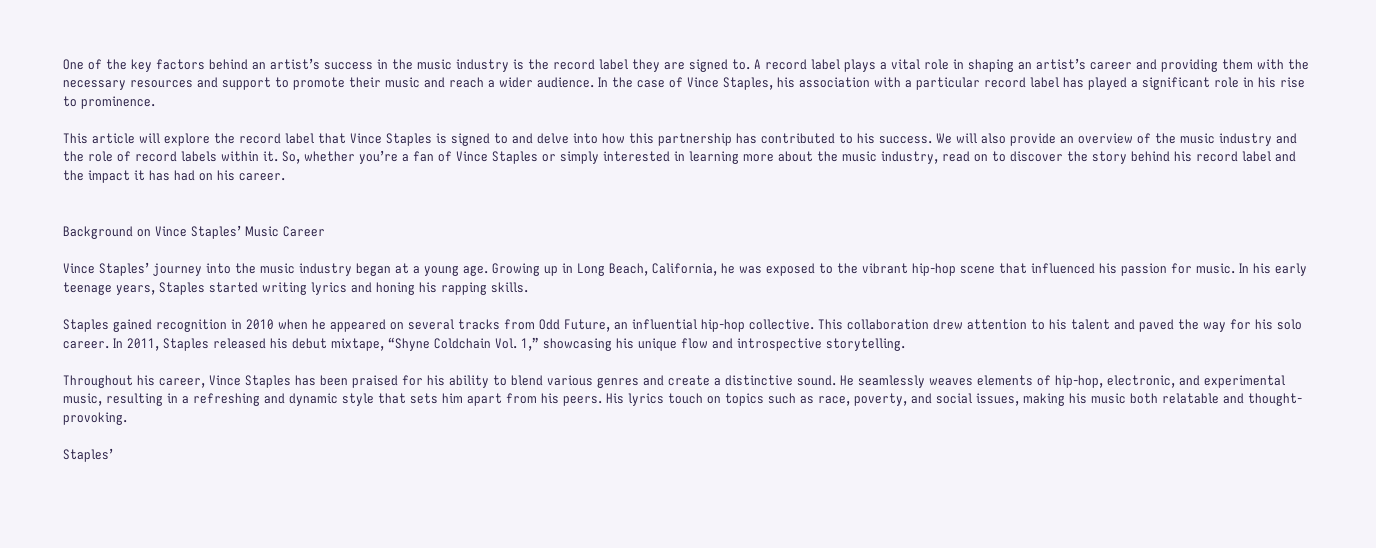One of the key factors behind an artist’s success in the music industry is the record label they are signed to. A record label plays a vital role in shaping an artist’s career and providing them with the necessary resources and support to promote their music and reach a wider audience. In the case of Vince Staples, his association with a particular record label has played a significant role in his rise to prominence.

This article will explore the record label that Vince Staples is signed to and delve into how this partnership has contributed to his success. We will also provide an overview of the music industry and the role of record labels within it. So, whether you’re a fan of Vince Staples or simply interested in learning more about the music industry, read on to discover the story behind his record label and the impact it has had on his career.


Background on Vince Staples’ Music Career

Vince Staples’ journey into the music industry began at a young age. Growing up in Long Beach, California, he was exposed to the vibrant hip-hop scene that influenced his passion for music. In his early teenage years, Staples started writing lyrics and honing his rapping skills.

Staples gained recognition in 2010 when he appeared on several tracks from Odd Future, an influential hip-hop collective. This collaboration drew attention to his talent and paved the way for his solo career. In 2011, Staples released his debut mixtape, “Shyne Coldchain Vol. 1,” showcasing his unique flow and introspective storytelling.

Throughout his career, Vince Staples has been praised for his ability to blend various genres and create a distinctive sound. He seamlessly weaves elements of hip-hop, electronic, and experimental music, resulting in a refreshing and dynamic style that sets him apart from his peers. His lyrics touch on topics such as race, poverty, and social issues, making his music both relatable and thought-provoking.

Staples’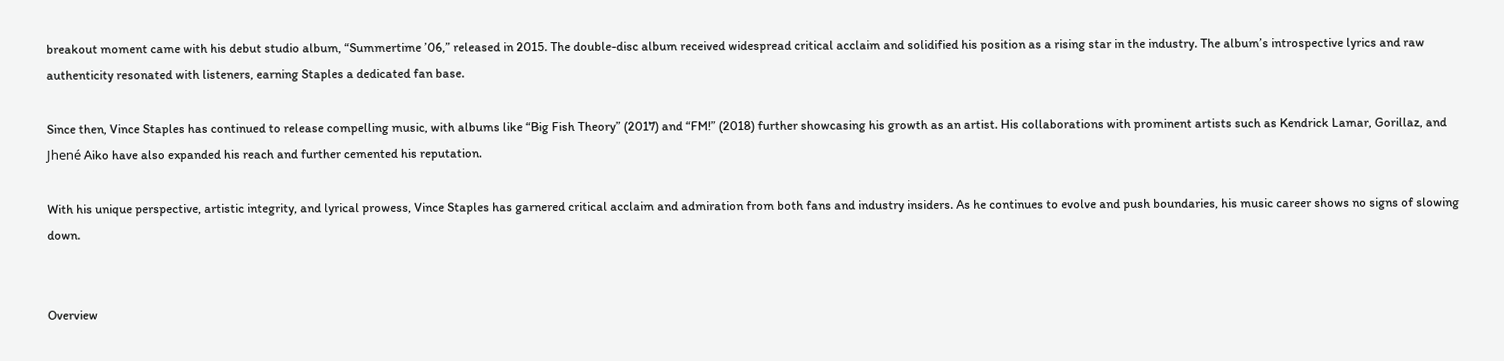breakout moment came with his debut studio album, “Summertime ’06,” released in 2015. The double-disc album received widespread critical acclaim and solidified his position as a rising star in the industry. The album’s introspective lyrics and raw authenticity resonated with listeners, earning Staples a dedicated fan base.

Since then, Vince Staples has continued to release compelling music, with albums like “Big Fish Theory” (2017) and “FM!” (2018) further showcasing his growth as an artist. His collaborations with prominent artists such as Kendrick Lamar, Gorillaz, and Jhené Aiko have also expanded his reach and further cemented his reputation.

With his unique perspective, artistic integrity, and lyrical prowess, Vince Staples has garnered critical acclaim and admiration from both fans and industry insiders. As he continues to evolve and push boundaries, his music career shows no signs of slowing down.


Overview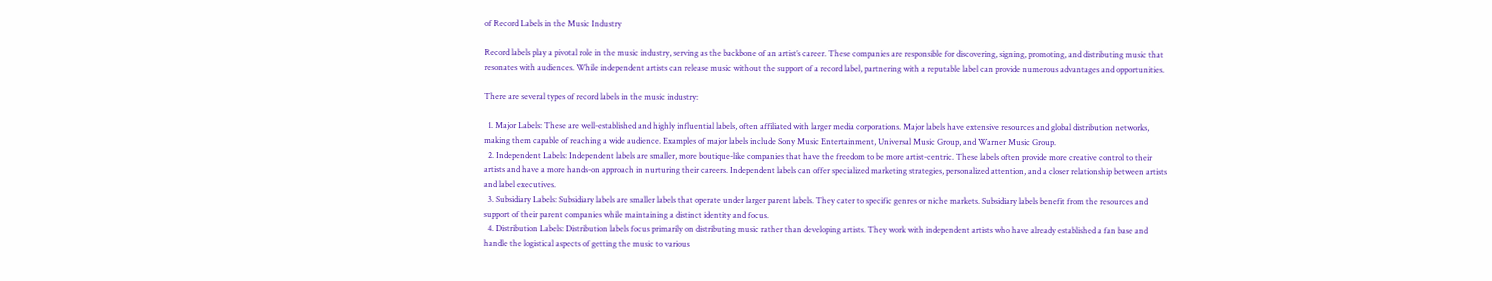of Record Labels in the Music Industry

Record labels play a pivotal role in the music industry, serving as the backbone of an artist’s career. These companies are responsible for discovering, signing, promoting, and distributing music that resonates with audiences. While independent artists can release music without the support of a record label, partnering with a reputable label can provide numerous advantages and opportunities.

There are several types of record labels in the music industry:

  1. Major Labels: These are well-established and highly influential labels, often affiliated with larger media corporations. Major labels have extensive resources and global distribution networks, making them capable of reaching a wide audience. Examples of major labels include Sony Music Entertainment, Universal Music Group, and Warner Music Group.
  2. Independent Labels: Independent labels are smaller, more boutique-like companies that have the freedom to be more artist-centric. These labels often provide more creative control to their artists and have a more hands-on approach in nurturing their careers. Independent labels can offer specialized marketing strategies, personalized attention, and a closer relationship between artists and label executives.
  3. Subsidiary Labels: Subsidiary labels are smaller labels that operate under larger parent labels. They cater to specific genres or niche markets. Subsidiary labels benefit from the resources and support of their parent companies while maintaining a distinct identity and focus.
  4. Distribution Labels: Distribution labels focus primarily on distributing music rather than developing artists. They work with independent artists who have already established a fan base and handle the logistical aspects of getting the music to various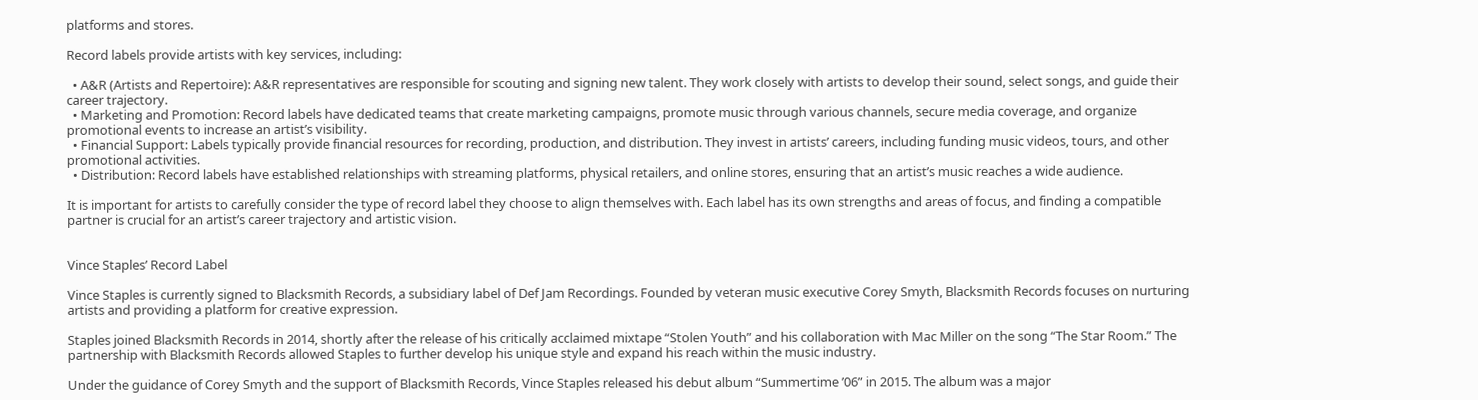platforms and stores.

Record labels provide artists with key services, including:

  • A&R (Artists and Repertoire): A&R representatives are responsible for scouting and signing new talent. They work closely with artists to develop their sound, select songs, and guide their career trajectory.
  • Marketing and Promotion: Record labels have dedicated teams that create marketing campaigns, promote music through various channels, secure media coverage, and organize promotional events to increase an artist’s visibility.
  • Financial Support: Labels typically provide financial resources for recording, production, and distribution. They invest in artists’ careers, including funding music videos, tours, and other promotional activities.
  • Distribution: Record labels have established relationships with streaming platforms, physical retailers, and online stores, ensuring that an artist’s music reaches a wide audience.

It is important for artists to carefully consider the type of record label they choose to align themselves with. Each label has its own strengths and areas of focus, and finding a compatible partner is crucial for an artist’s career trajectory and artistic vision.


Vince Staples’ Record Label

Vince Staples is currently signed to Blacksmith Records, a subsidiary label of Def Jam Recordings. Founded by veteran music executive Corey Smyth, Blacksmith Records focuses on nurturing artists and providing a platform for creative expression.

Staples joined Blacksmith Records in 2014, shortly after the release of his critically acclaimed mixtape “Stolen Youth” and his collaboration with Mac Miller on the song “The Star Room.” The partnership with Blacksmith Records allowed Staples to further develop his unique style and expand his reach within the music industry.

Under the guidance of Corey Smyth and the support of Blacksmith Records, Vince Staples released his debut album “Summertime ’06” in 2015. The album was a major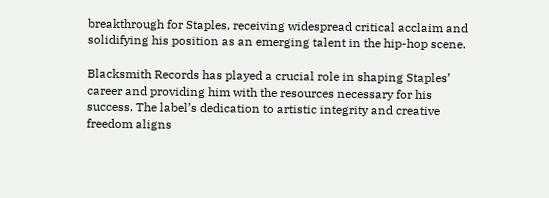breakthrough for Staples, receiving widespread critical acclaim and solidifying his position as an emerging talent in the hip-hop scene.

Blacksmith Records has played a crucial role in shaping Staples’ career and providing him with the resources necessary for his success. The label’s dedication to artistic integrity and creative freedom aligns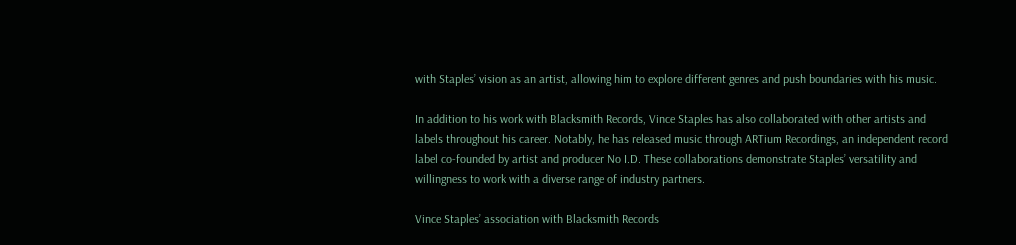with Staples’ vision as an artist, allowing him to explore different genres and push boundaries with his music.

In addition to his work with Blacksmith Records, Vince Staples has also collaborated with other artists and labels throughout his career. Notably, he has released music through ARTium Recordings, an independent record label co-founded by artist and producer No I.D. These collaborations demonstrate Staples’ versatility and willingness to work with a diverse range of industry partners.

Vince Staples’ association with Blacksmith Records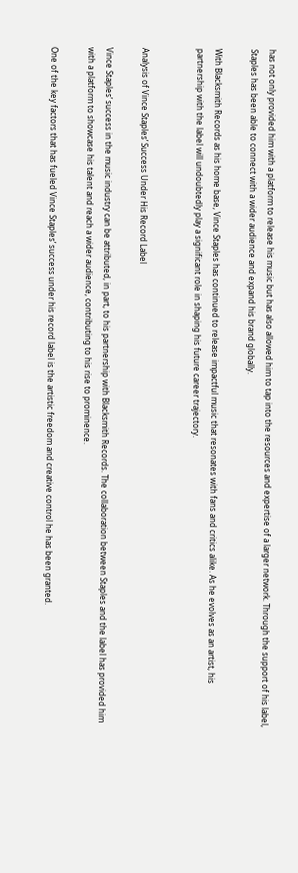has not only provided him with a platform to release his music but has also allowed him to tap into the resources and expertise of a larger network. Through the support of his label, Staples has been able to connect with a wider audience and expand his brand globally.

With Blacksmith Records as his home base, Vince Staples has continued to release impactful music that resonates with fans and critics alike. As he evolves as an artist, his partnership with the label will undoubtedly play a significant role in shaping his future career trajectory.


Analysis of Vince Staples’ Success Under His Record Label

Vince Staples’ success in the music industry can be attributed, in part, to his partnership with Blacksmith Records. The collaboration between Staples and the label has provided him with a platform to showcase his talent and reach a wider audience, contributing to his rise to prominence.

One of the key factors that has fueled Vince Staples’ success under his record label is the artistic freedom and creative control he has been granted.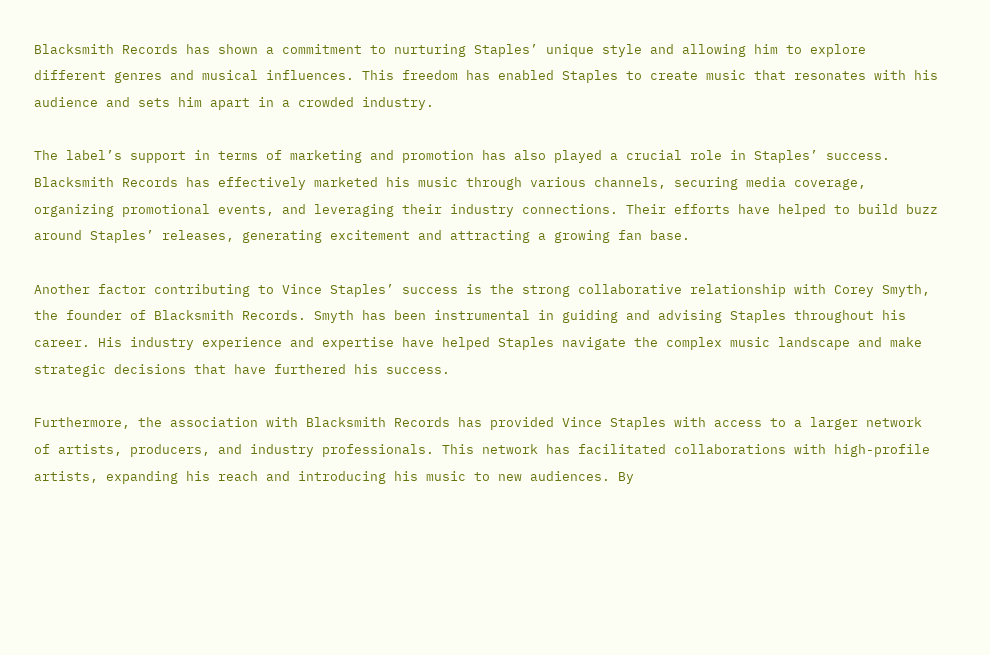Blacksmith Records has shown a commitment to nurturing Staples’ unique style and allowing him to explore different genres and musical influences. This freedom has enabled Staples to create music that resonates with his audience and sets him apart in a crowded industry.

The label’s support in terms of marketing and promotion has also played a crucial role in Staples’ success. Blacksmith Records has effectively marketed his music through various channels, securing media coverage, organizing promotional events, and leveraging their industry connections. Their efforts have helped to build buzz around Staples’ releases, generating excitement and attracting a growing fan base.

Another factor contributing to Vince Staples’ success is the strong collaborative relationship with Corey Smyth, the founder of Blacksmith Records. Smyth has been instrumental in guiding and advising Staples throughout his career. His industry experience and expertise have helped Staples navigate the complex music landscape and make strategic decisions that have furthered his success.

Furthermore, the association with Blacksmith Records has provided Vince Staples with access to a larger network of artists, producers, and industry professionals. This network has facilitated collaborations with high-profile artists, expanding his reach and introducing his music to new audiences. By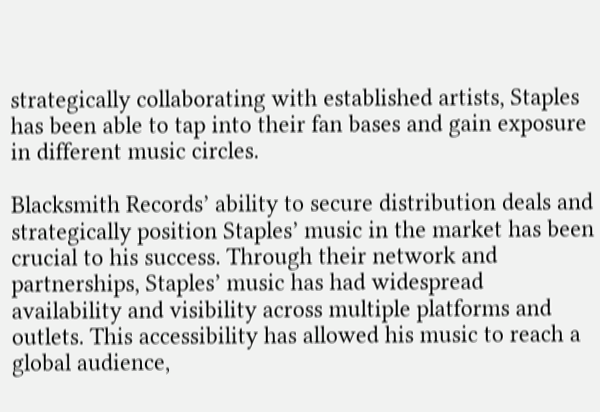strategically collaborating with established artists, Staples has been able to tap into their fan bases and gain exposure in different music circles.

Blacksmith Records’ ability to secure distribution deals and strategically position Staples’ music in the market has been crucial to his success. Through their network and partnerships, Staples’ music has had widespread availability and visibility across multiple platforms and outlets. This accessibility has allowed his music to reach a global audience,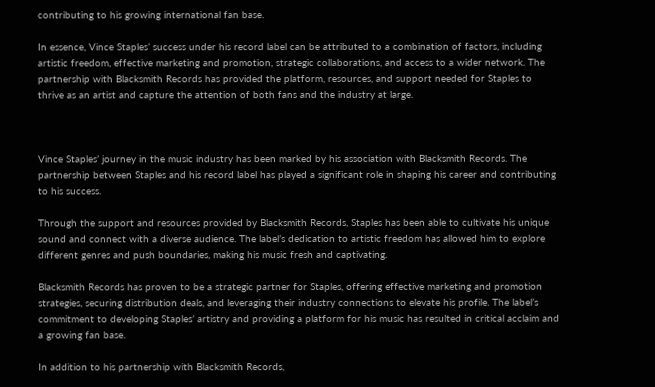contributing to his growing international fan base.

In essence, Vince Staples’ success under his record label can be attributed to a combination of factors, including artistic freedom, effective marketing and promotion, strategic collaborations, and access to a wider network. The partnership with Blacksmith Records has provided the platform, resources, and support needed for Staples to thrive as an artist and capture the attention of both fans and the industry at large.



Vince Staples’ journey in the music industry has been marked by his association with Blacksmith Records. The partnership between Staples and his record label has played a significant role in shaping his career and contributing to his success.

Through the support and resources provided by Blacksmith Records, Staples has been able to cultivate his unique sound and connect with a diverse audience. The label’s dedication to artistic freedom has allowed him to explore different genres and push boundaries, making his music fresh and captivating.

Blacksmith Records has proven to be a strategic partner for Staples, offering effective marketing and promotion strategies, securing distribution deals, and leveraging their industry connections to elevate his profile. The label’s commitment to developing Staples’ artistry and providing a platform for his music has resulted in critical acclaim and a growing fan base.

In addition to his partnership with Blacksmith Records,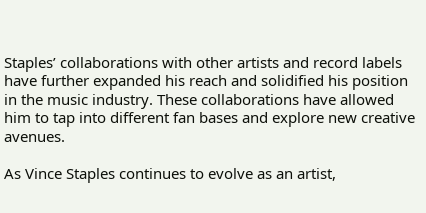Staples’ collaborations with other artists and record labels have further expanded his reach and solidified his position in the music industry. These collaborations have allowed him to tap into different fan bases and explore new creative avenues.

As Vince Staples continues to evolve as an artist,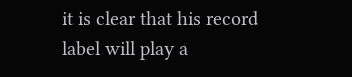it is clear that his record label will play a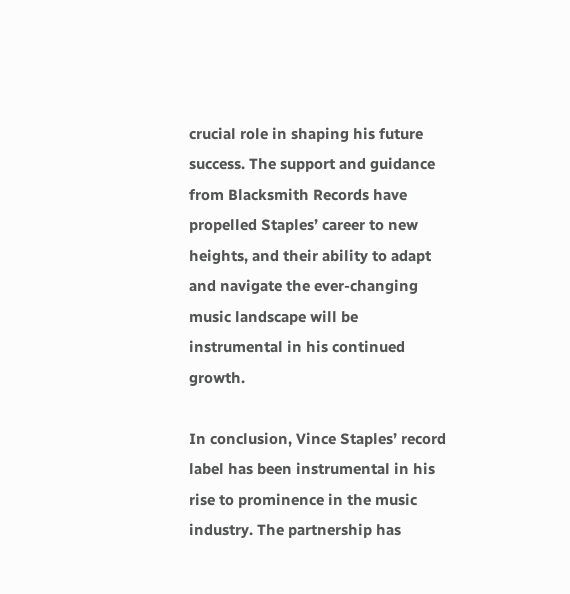crucial role in shaping his future success. The support and guidance from Blacksmith Records have propelled Staples’ career to new heights, and their ability to adapt and navigate the ever-changing music landscape will be instrumental in his continued growth.

In conclusion, Vince Staples’ record label has been instrumental in his rise to prominence in the music industry. The partnership has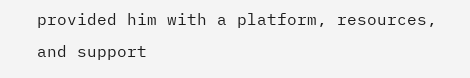provided him with a platform, resources, and support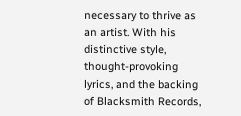necessary to thrive as an artist. With his distinctive style, thought-provoking lyrics, and the backing of Blacksmith Records,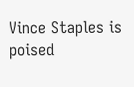Vince Staples is poised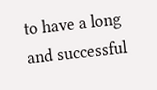to have a long and successful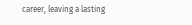career, leaving a lasting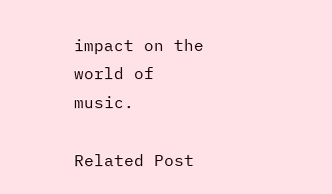impact on the world of music.

Related Post